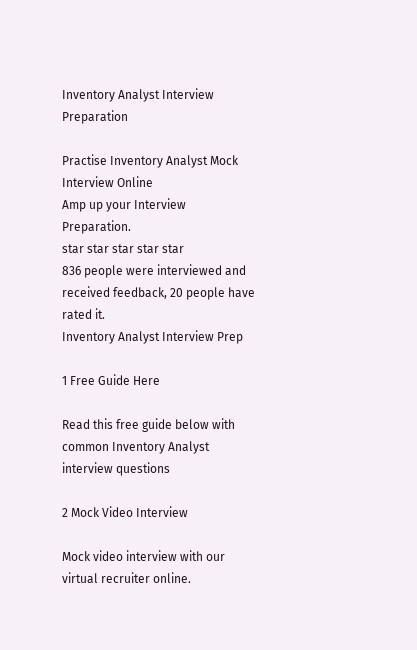Inventory Analyst Interview Preparation

Practise Inventory Analyst Mock Interview Online
Amp up your Interview Preparation.
star star star star star
836 people were interviewed and received feedback, 20 people have rated it.
Inventory Analyst Interview Prep

1 Free Guide Here

Read this free guide below with common Inventory Analyst interview questions

2 Mock Video Interview

Mock video interview with our virtual recruiter online.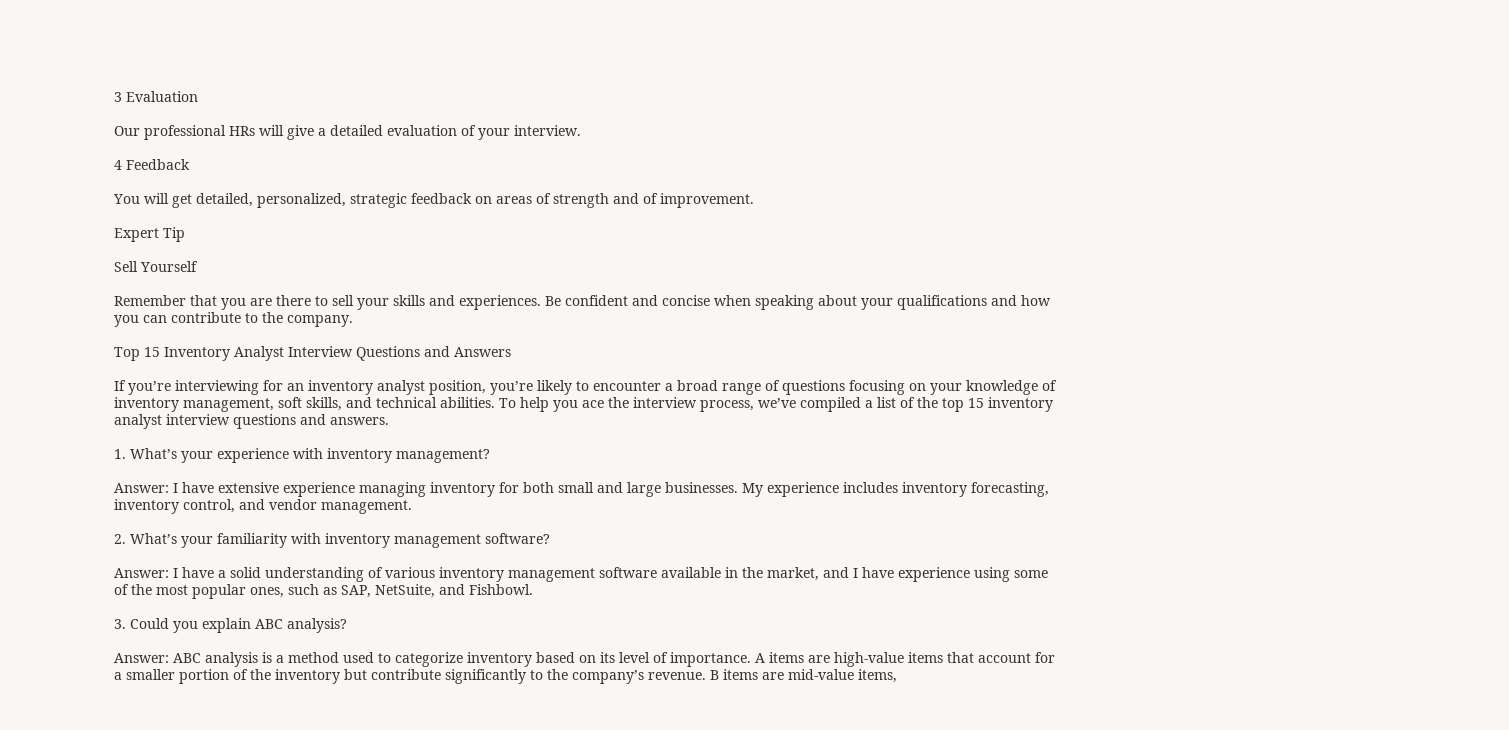3 Evaluation

Our professional HRs will give a detailed evaluation of your interview.

4 Feedback

You will get detailed, personalized, strategic feedback on areas of strength and of improvement.

Expert Tip

Sell Yourself

Remember that you are there to sell your skills and experiences. Be confident and concise when speaking about your qualifications and how you can contribute to the company.

Top 15 Inventory Analyst Interview Questions and Answers

If you’re interviewing for an inventory analyst position, you’re likely to encounter a broad range of questions focusing on your knowledge of inventory management, soft skills, and technical abilities. To help you ace the interview process, we’ve compiled a list of the top 15 inventory analyst interview questions and answers.

1. What’s your experience with inventory management?

Answer: I have extensive experience managing inventory for both small and large businesses. My experience includes inventory forecasting, inventory control, and vendor management.

2. What’s your familiarity with inventory management software?

Answer: I have a solid understanding of various inventory management software available in the market, and I have experience using some of the most popular ones, such as SAP, NetSuite, and Fishbowl.

3. Could you explain ABC analysis?

Answer: ABC analysis is a method used to categorize inventory based on its level of importance. A items are high-value items that account for a smaller portion of the inventory but contribute significantly to the company’s revenue. B items are mid-value items,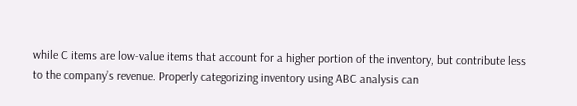while C items are low-value items that account for a higher portion of the inventory, but contribute less to the company’s revenue. Properly categorizing inventory using ABC analysis can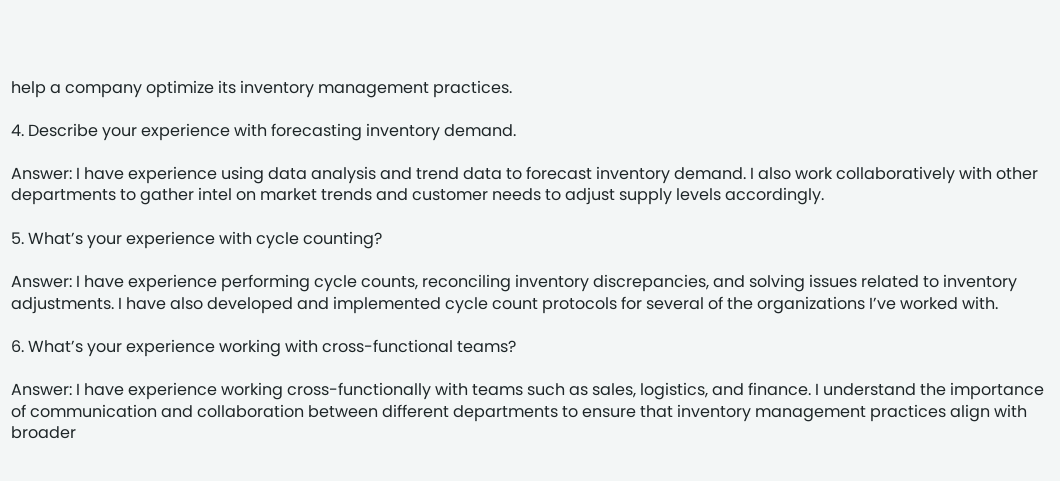help a company optimize its inventory management practices.

4. Describe your experience with forecasting inventory demand.

Answer: I have experience using data analysis and trend data to forecast inventory demand. I also work collaboratively with other departments to gather intel on market trends and customer needs to adjust supply levels accordingly.

5. What’s your experience with cycle counting?

Answer: I have experience performing cycle counts, reconciling inventory discrepancies, and solving issues related to inventory adjustments. I have also developed and implemented cycle count protocols for several of the organizations I’ve worked with.

6. What’s your experience working with cross-functional teams?

Answer: I have experience working cross-functionally with teams such as sales, logistics, and finance. I understand the importance of communication and collaboration between different departments to ensure that inventory management practices align with broader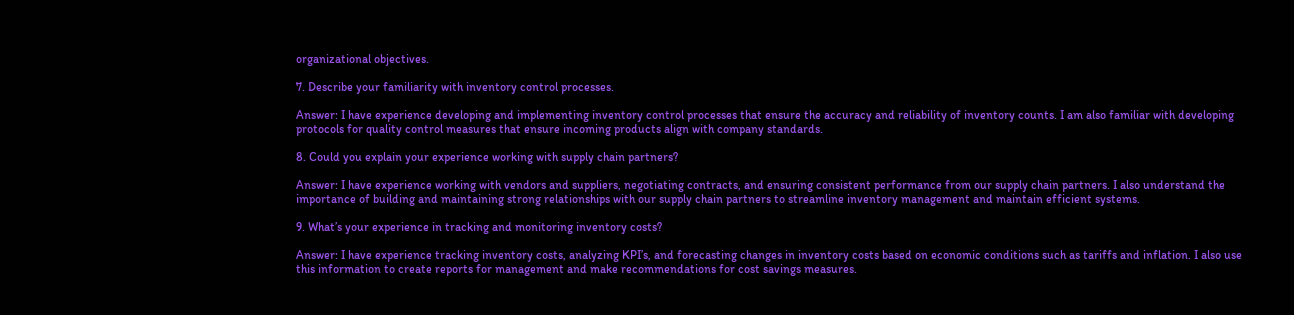organizational objectives.

7. Describe your familiarity with inventory control processes.

Answer: I have experience developing and implementing inventory control processes that ensure the accuracy and reliability of inventory counts. I am also familiar with developing protocols for quality control measures that ensure incoming products align with company standards.

8. Could you explain your experience working with supply chain partners?

Answer: I have experience working with vendors and suppliers, negotiating contracts, and ensuring consistent performance from our supply chain partners. I also understand the importance of building and maintaining strong relationships with our supply chain partners to streamline inventory management and maintain efficient systems.

9. What’s your experience in tracking and monitoring inventory costs?

Answer: I have experience tracking inventory costs, analyzing KPI’s, and forecasting changes in inventory costs based on economic conditions such as tariffs and inflation. I also use this information to create reports for management and make recommendations for cost savings measures.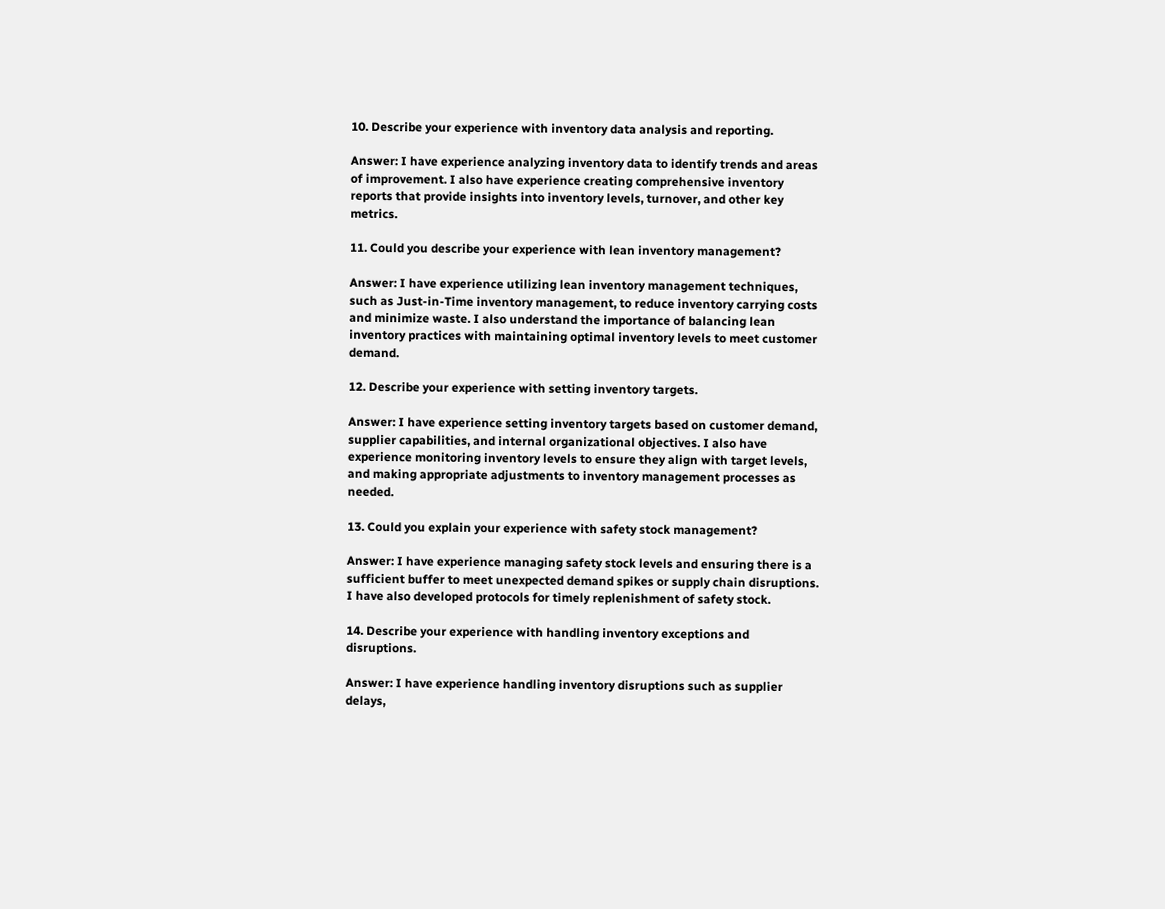10. Describe your experience with inventory data analysis and reporting.

Answer: I have experience analyzing inventory data to identify trends and areas of improvement. I also have experience creating comprehensive inventory reports that provide insights into inventory levels, turnover, and other key metrics.

11. Could you describe your experience with lean inventory management?

Answer: I have experience utilizing lean inventory management techniques, such as Just-in-Time inventory management, to reduce inventory carrying costs and minimize waste. I also understand the importance of balancing lean inventory practices with maintaining optimal inventory levels to meet customer demand.

12. Describe your experience with setting inventory targets.

Answer: I have experience setting inventory targets based on customer demand, supplier capabilities, and internal organizational objectives. I also have experience monitoring inventory levels to ensure they align with target levels, and making appropriate adjustments to inventory management processes as needed.

13. Could you explain your experience with safety stock management?

Answer: I have experience managing safety stock levels and ensuring there is a sufficient buffer to meet unexpected demand spikes or supply chain disruptions. I have also developed protocols for timely replenishment of safety stock.

14. Describe your experience with handling inventory exceptions and disruptions.

Answer: I have experience handling inventory disruptions such as supplier delays,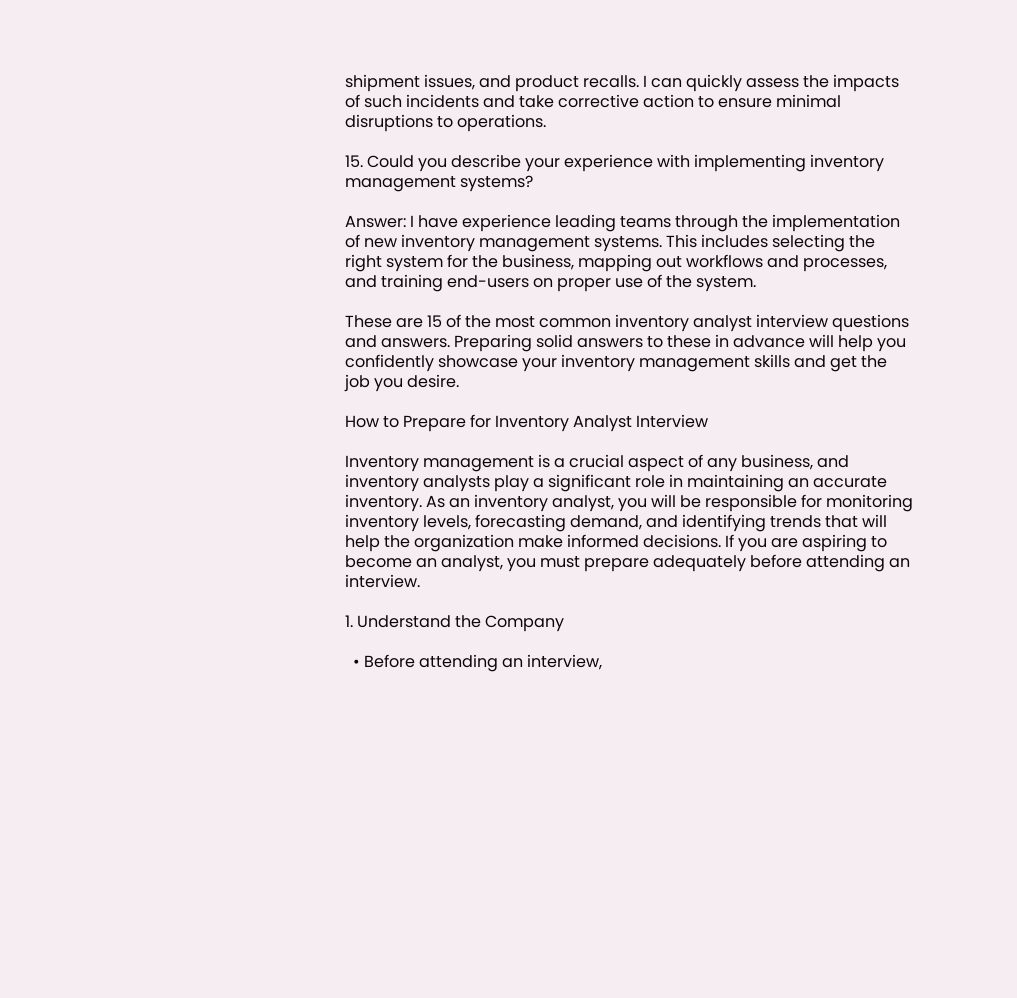shipment issues, and product recalls. I can quickly assess the impacts of such incidents and take corrective action to ensure minimal disruptions to operations.

15. Could you describe your experience with implementing inventory management systems?

Answer: I have experience leading teams through the implementation of new inventory management systems. This includes selecting the right system for the business, mapping out workflows and processes, and training end-users on proper use of the system.

These are 15 of the most common inventory analyst interview questions and answers. Preparing solid answers to these in advance will help you confidently showcase your inventory management skills and get the job you desire.

How to Prepare for Inventory Analyst Interview

Inventory management is a crucial aspect of any business, and inventory analysts play a significant role in maintaining an accurate inventory. As an inventory analyst, you will be responsible for monitoring inventory levels, forecasting demand, and identifying trends that will help the organization make informed decisions. If you are aspiring to become an analyst, you must prepare adequately before attending an interview.

1. Understand the Company

  • Before attending an interview,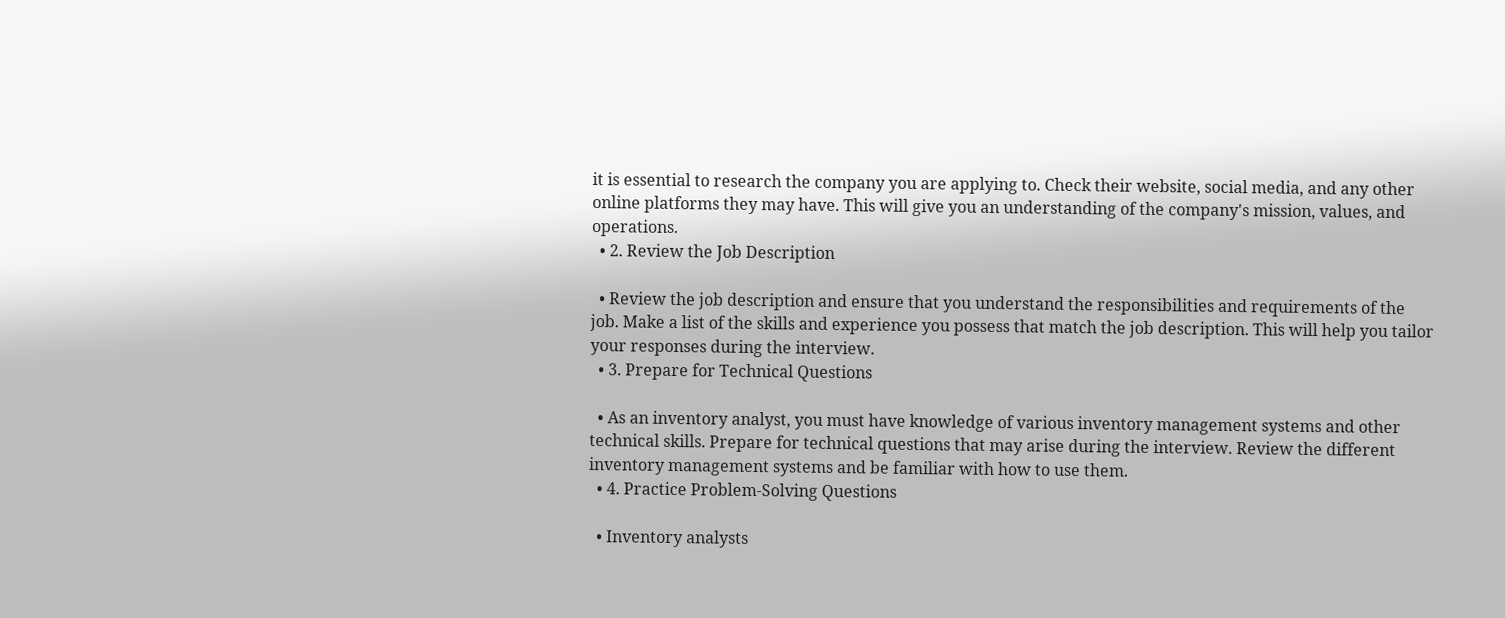it is essential to research the company you are applying to. Check their website, social media, and any other online platforms they may have. This will give you an understanding of the company's mission, values, and operations.
  • 2. Review the Job Description

  • Review the job description and ensure that you understand the responsibilities and requirements of the job. Make a list of the skills and experience you possess that match the job description. This will help you tailor your responses during the interview.
  • 3. Prepare for Technical Questions

  • As an inventory analyst, you must have knowledge of various inventory management systems and other technical skills. Prepare for technical questions that may arise during the interview. Review the different inventory management systems and be familiar with how to use them.
  • 4. Practice Problem-Solving Questions

  • Inventory analysts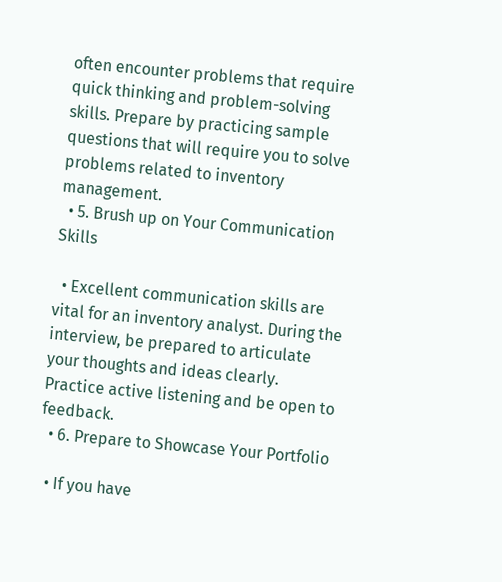often encounter problems that require quick thinking and problem-solving skills. Prepare by practicing sample questions that will require you to solve problems related to inventory management.
  • 5. Brush up on Your Communication Skills

  • Excellent communication skills are vital for an inventory analyst. During the interview, be prepared to articulate your thoughts and ideas clearly. Practice active listening and be open to feedback.
  • 6. Prepare to Showcase Your Portfolio

  • If you have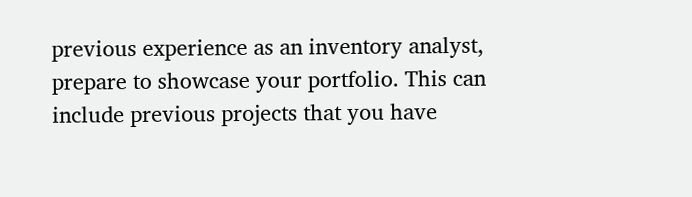previous experience as an inventory analyst, prepare to showcase your portfolio. This can include previous projects that you have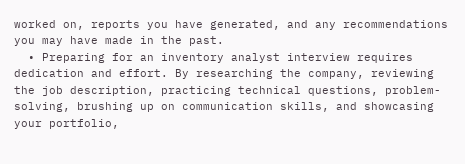worked on, reports you have generated, and any recommendations you may have made in the past.
  • Preparing for an inventory analyst interview requires dedication and effort. By researching the company, reviewing the job description, practicing technical questions, problem-solving, brushing up on communication skills, and showcasing your portfolio,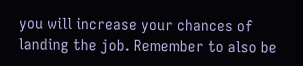you will increase your chances of landing the job. Remember to also be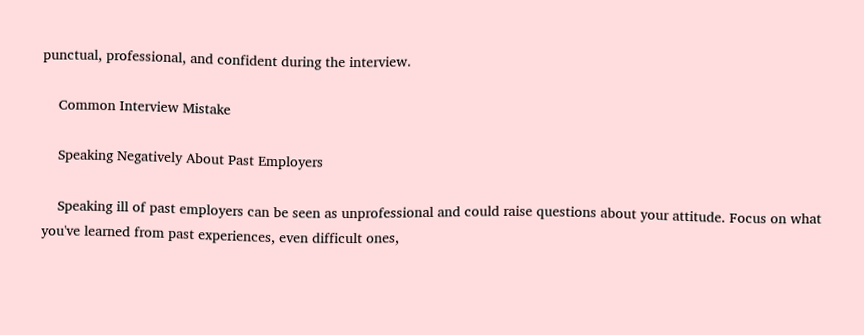punctual, professional, and confident during the interview.

    Common Interview Mistake

    Speaking Negatively About Past Employers

    Speaking ill of past employers can be seen as unprofessional and could raise questions about your attitude. Focus on what you've learned from past experiences, even difficult ones,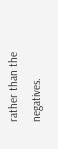rather than the negatives.